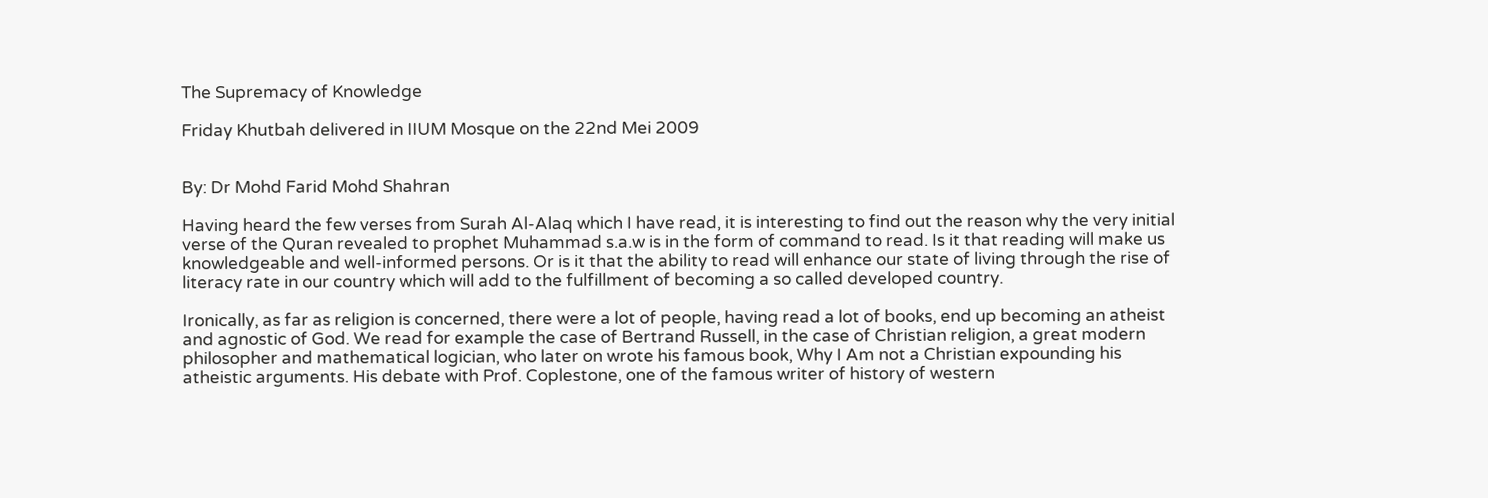The Supremacy of Knowledge

Friday Khutbah delivered in IIUM Mosque on the 22nd Mei 2009


By: Dr Mohd Farid Mohd Shahran

Having heard the few verses from Surah Al-Alaq which I have read, it is interesting to find out the reason why the very initial verse of the Quran revealed to prophet Muhammad s.a.w is in the form of command to read. Is it that reading will make us knowledgeable and well-informed persons. Or is it that the ability to read will enhance our state of living through the rise of literacy rate in our country which will add to the fulfillment of becoming a so called developed country.

Ironically, as far as religion is concerned, there were a lot of people, having read a lot of books, end up becoming an atheist and agnostic of God. We read for example the case of Bertrand Russell, in the case of Christian religion, a great modern philosopher and mathematical logician, who later on wrote his famous book, Why I Am not a Christian expounding his atheistic arguments. His debate with Prof. Coplestone, one of the famous writer of history of western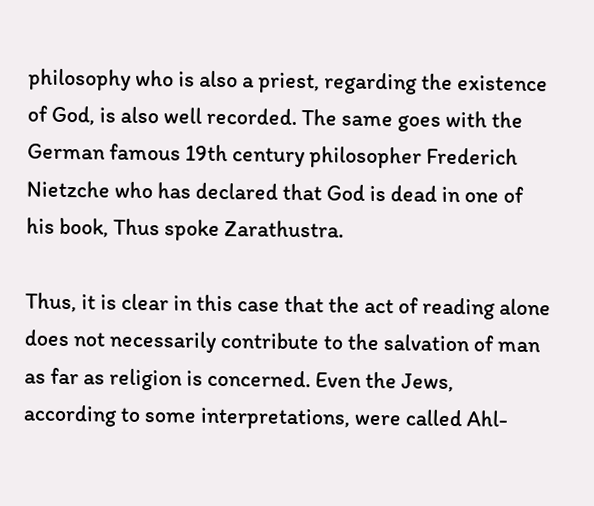philosophy who is also a priest, regarding the existence of God, is also well recorded. The same goes with the German famous 19th century philosopher Frederich Nietzche who has declared that God is dead in one of his book, Thus spoke Zarathustra.

Thus, it is clear in this case that the act of reading alone does not necessarily contribute to the salvation of man as far as religion is concerned. Even the Jews, according to some interpretations, were called Ahl-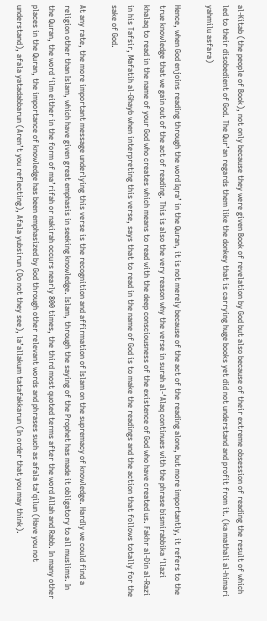al-Kitab (the people of Book), not only because they were given Book of revelation by God but also because of their extreme obsession of reading the result of which led to their disobedient of God. The Qur’an regards them like the donkey that is carrying huge books yet did not understand and profit from it. (ka mathali al-himari yahmilu asfara)

Hence, when God enjoins reading through the word Iqra’ in the Quran, it is not merely because of the act of the reading alone, but more importantly, it refers to the true knowledge that we gain out of the act of reading. This is also the very reason why the verse in surah al-‘Alaq continues with the phrase bismirabbika ‘llazi khalaq to read in the name of your God who creates which means to read with the deep consciousness of the existence of God who have created us. Fakhr al-Din al-Razi in his Tafsir, Mafatih al-Ghayb when interpreting this verse, says that to read in the name of God is to make the readings and the action that follows totally for the sake of God.

At any rate, the more important message underlying this verse is the recognition and affirmation of Islam on the supremacy of knowledge. Hardly we could find a religion other than Islam, which have given great emphasis in seeking knowledge. Islam, through the saying of the Prophet has made it obligatory to all muslims. In the Quran, the word ‘ilm either in the form of ma’rifah or nakirah occurs nearly 800 times, the third most quoted terms after the word Allah and Rabb. In many other places in the Quran, the importance of knowledge has been emphasized by God through other relevant words and phrases such as afala ta’qilun (Have you not understand), afala yatadabbarun (Aren’t you reflecting), Afala yubsirun (Do not they see), la’allakum tatafakkarun (In order that you may think).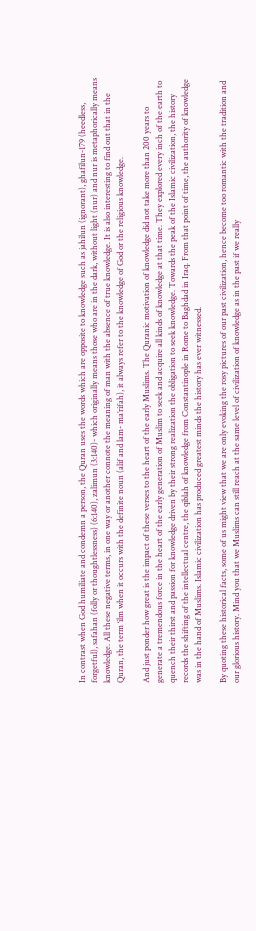In contrast when God humiliate and condemn a person, the Quran uses the words which are opposite to knowledge such as jahilun (ignorant), ghafilun-179 (heedless, forgetful), safahan (folly or thoughtlessness) (6:140), zalimun (3:140)- which originally means those who are in the dark, without light (nur) and nur is metaphorically means knowledge. All these negative terms, in one way or another connote the meaning of man with the absence of true knowledge. It is also interesting to find out that in the Quran, the term ‘ilm when it occurs with the definite noun (alif and lam- ma’rifah), it always refer to the knowledge of God or the religious knowledge.

And just ponder how great is the impact of these verses to the heart of the early Muslims. The Quranic motivation of knowledge did not take more than 200 years to generate a tremendous force in the heart of the early generation of Muslim to seek and acquire all kinds of knowledge at that time. They explored every inch of the earth to quench their thirst and passion for knowledge driven by their strong realization the obligation to seek knowledge. Towards the peak of the Islamic civilization, the history records the shifting of the intellectual centre, the qiblah of knowledge from Constantinople in Rome to Baghdad in Iraq. From that point of time, the authority of knowledge was in the hand of Muslims. Islamic civilization has produced greatest minds the history has ever witnessed.

By quoting these historical facts, some of us might view that we are only evoking the rosy pictures of our past civilization, hence become too romantic with the tradition and our glorious history. Mind you that we Muslims can still reach at the same level of civilization of knowledge as in the past if we really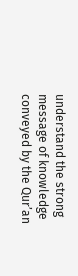understand the strong message of knowledge conveyed by the Qur’an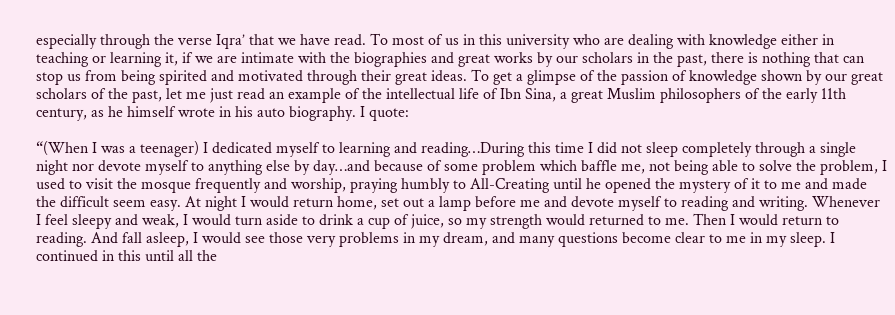especially through the verse Iqra’ that we have read. To most of us in this university who are dealing with knowledge either in teaching or learning it, if we are intimate with the biographies and great works by our scholars in the past, there is nothing that can stop us from being spirited and motivated through their great ideas. To get a glimpse of the passion of knowledge shown by our great scholars of the past, let me just read an example of the intellectual life of Ibn Sina, a great Muslim philosophers of the early 11th century, as he himself wrote in his auto biography. I quote:

“(When I was a teenager) I dedicated myself to learning and reading…During this time I did not sleep completely through a single night nor devote myself to anything else by day…and because of some problem which baffle me, not being able to solve the problem, I used to visit the mosque frequently and worship, praying humbly to All-Creating until he opened the mystery of it to me and made the difficult seem easy. At night I would return home, set out a lamp before me and devote myself to reading and writing. Whenever I feel sleepy and weak, I would turn aside to drink a cup of juice, so my strength would returned to me. Then I would return to reading. And fall asleep, I would see those very problems in my dream, and many questions become clear to me in my sleep. I continued in this until all the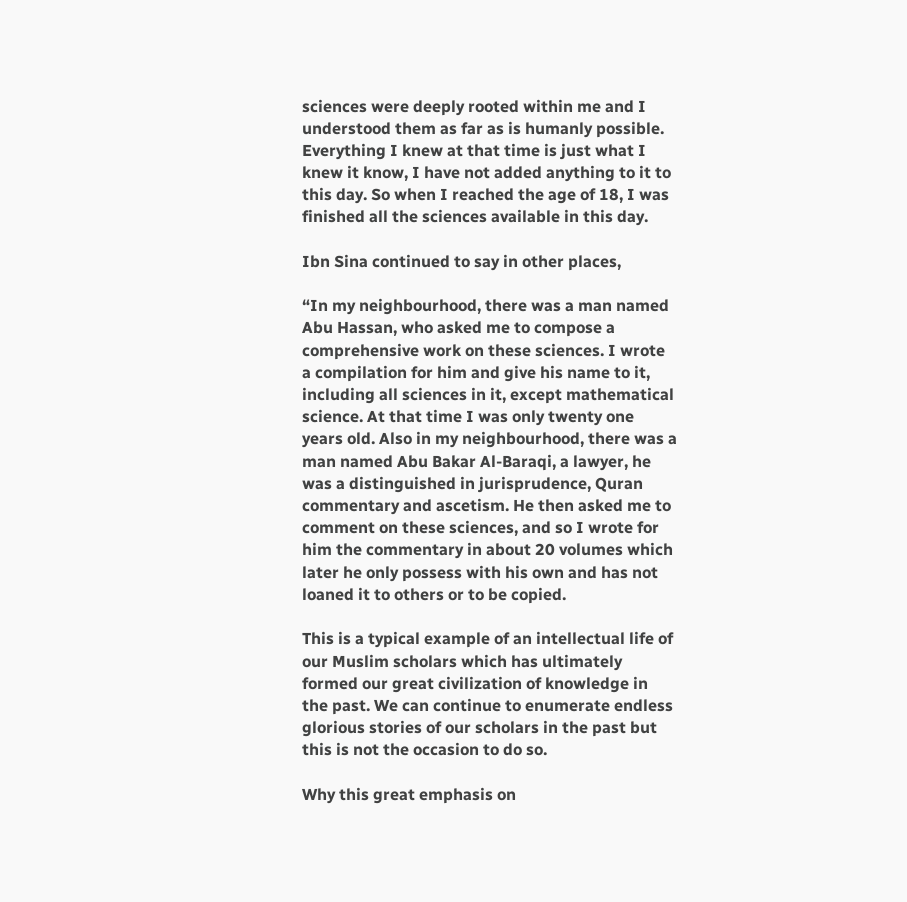sciences were deeply rooted within me and I understood them as far as is humanly possible. Everything I knew at that time is just what I knew it know, I have not added anything to it to this day. So when I reached the age of 18, I was finished all the sciences available in this day.

Ibn Sina continued to say in other places,

“In my neighbourhood, there was a man named Abu Hassan, who asked me to compose a comprehensive work on these sciences. I wrote a compilation for him and give his name to it, including all sciences in it, except mathematical science. At that time I was only twenty one years old. Also in my neighbourhood, there was a man named Abu Bakar Al-Baraqi, a lawyer, he was a distinguished in jurisprudence, Quran commentary and ascetism. He then asked me to comment on these sciences, and so I wrote for him the commentary in about 20 volumes which later he only possess with his own and has not loaned it to others or to be copied.

This is a typical example of an intellectual life of our Muslim scholars which has ultimately formed our great civilization of knowledge in the past. We can continue to enumerate endless glorious stories of our scholars in the past but this is not the occasion to do so.

Why this great emphasis on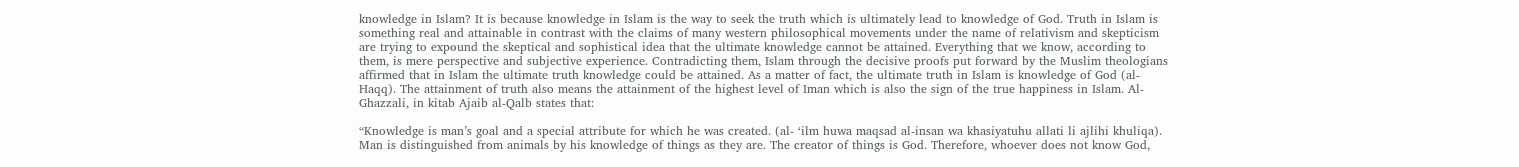knowledge in Islam? It is because knowledge in Islam is the way to seek the truth which is ultimately lead to knowledge of God. Truth in Islam is something real and attainable in contrast with the claims of many western philosophical movements under the name of relativism and skepticism are trying to expound the skeptical and sophistical idea that the ultimate knowledge cannot be attained. Everything that we know, according to them, is mere perspective and subjective experience. Contradicting them, Islam through the decisive proofs put forward by the Muslim theologians affirmed that in Islam the ultimate truth knowledge could be attained. As a matter of fact, the ultimate truth in Islam is knowledge of God (al-Haqq). The attainment of truth also means the attainment of the highest level of Iman which is also the sign of the true happiness in Islam. Al-Ghazzali, in kitab Ajaib al-Qalb states that:

“Knowledge is man’s goal and a special attribute for which he was created. (al- ‘ilm huwa maqsad al-insan wa khasiyatuhu allati li ajlihi khuliqa). Man is distinguished from animals by his knowledge of things as they are. The creator of things is God. Therefore, whoever does not know God,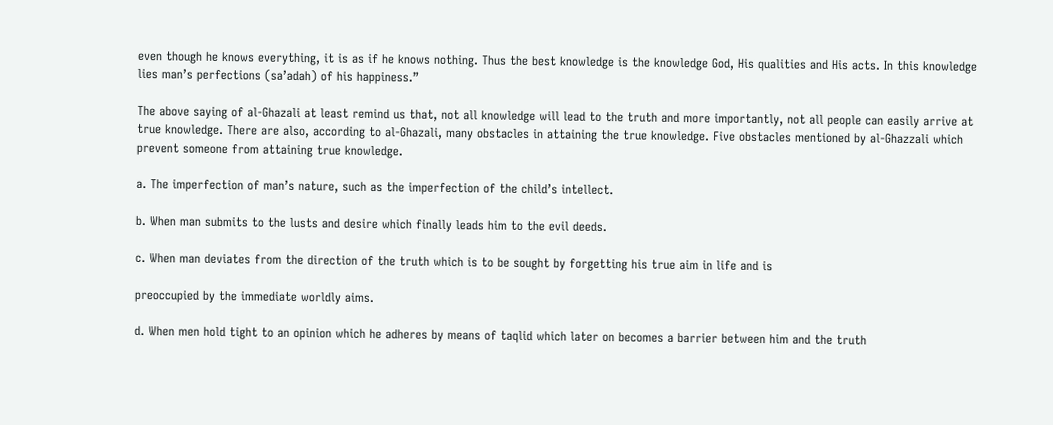even though he knows everything, it is as if he knows nothing. Thus the best knowledge is the knowledge God, His qualities and His acts. In this knowledge lies man’s perfections (sa’adah) of his happiness.”

The above saying of al-Ghazali at least remind us that, not all knowledge will lead to the truth and more importantly, not all people can easily arrive at true knowledge. There are also, according to al-Ghazali, many obstacles in attaining the true knowledge. Five obstacles mentioned by al-Ghazzali which prevent someone from attaining true knowledge.

a. The imperfection of man’s nature, such as the imperfection of the child’s intellect.

b. When man submits to the lusts and desire which finally leads him to the evil deeds.

c. When man deviates from the direction of the truth which is to be sought by forgetting his true aim in life and is

preoccupied by the immediate worldly aims.

d. When men hold tight to an opinion which he adheres by means of taqlid which later on becomes a barrier between him and the truth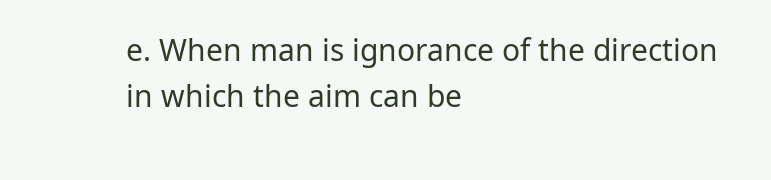e. When man is ignorance of the direction in which the aim can be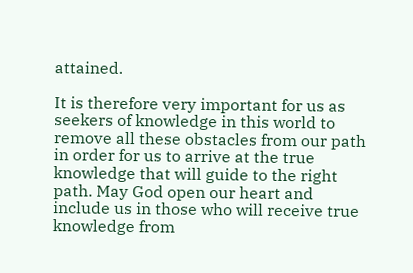attained.

It is therefore very important for us as seekers of knowledge in this world to remove all these obstacles from our path in order for us to arrive at the true knowledge that will guide to the right path. May God open our heart and include us in those who will receive true knowledge from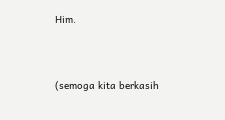Him.


(semoga kita berkasih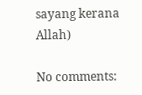sayang kerana Allah)

No comments: